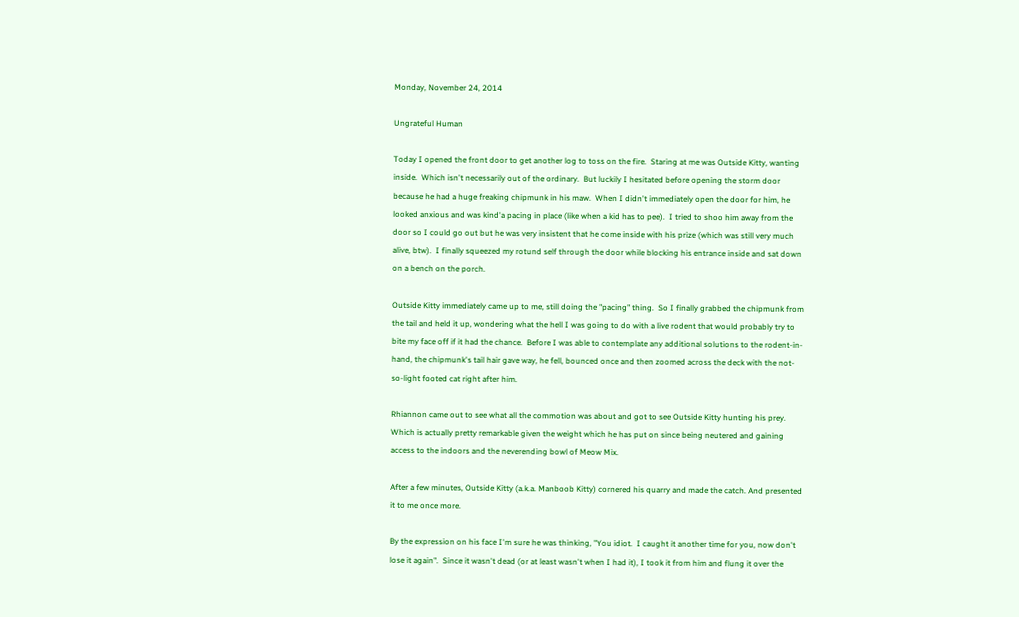Monday, November 24, 2014

Ungrateful Human

Today I opened the front door to get another log to toss on the fire.  Staring at me was Outside Kitty, wanting inside.  Which isn't necessarily out of the ordinary.  But luckily I hesitated before opening the storm door because he had a huge freaking chipmunk in his maw.  When I didn't immediately open the door for him, he looked anxious and was kind'a pacing in place (like when a kid has to pee).  I tried to shoo him away from the door so I could go out but he was very insistent that he come inside with his prize (which was still very much alive, btw).  I finally squeezed my rotund self through the door while blocking his entrance inside and sat down on a bench on the porch.

Outside Kitty immediately came up to me, still doing the "pacing" thing.  So I finally grabbed the chipmunk from the tail and held it up, wondering what the hell I was going to do with a live rodent that would probably try to bite my face off if it had the chance.  Before I was able to contemplate any additional solutions to the rodent-in-hand, the chipmunk's tail hair gave way, he fell, bounced once and then zoomed across the deck with the not-so-light footed cat right after him.

Rhiannon came out to see what all the commotion was about and got to see Outside Kitty hunting his prey.  Which is actually pretty remarkable given the weight which he has put on since being neutered and gaining access to the indoors and the neverending bowl of Meow Mix.

After a few minutes, Outside Kitty (a.k.a. Manboob Kitty) cornered his quarry and made the catch. And presented it to me once more.

By the expression on his face I'm sure he was thinking, "You idiot.  I caught it another time for you, now don't lose it again".  Since it wasn't dead (or at least wasn't when I had it), I took it from him and flung it over the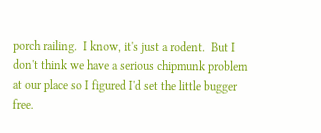porch railing.  I know, it's just a rodent.  But I don't think we have a serious chipmunk problem at our place so I figured I'd set the little bugger free.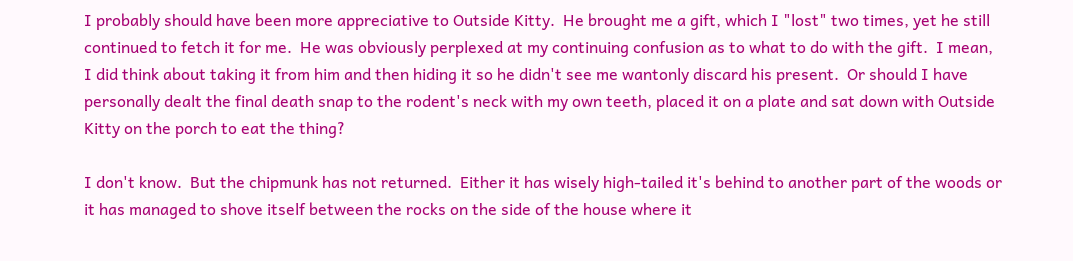I probably should have been more appreciative to Outside Kitty.  He brought me a gift, which I "lost" two times, yet he still continued to fetch it for me.  He was obviously perplexed at my continuing confusion as to what to do with the gift.  I mean, I did think about taking it from him and then hiding it so he didn't see me wantonly discard his present.  Or should I have personally dealt the final death snap to the rodent's neck with my own teeth, placed it on a plate and sat down with Outside Kitty on the porch to eat the thing?

I don't know.  But the chipmunk has not returned.  Either it has wisely high-tailed it's behind to another part of the woods or it has managed to shove itself between the rocks on the side of the house where it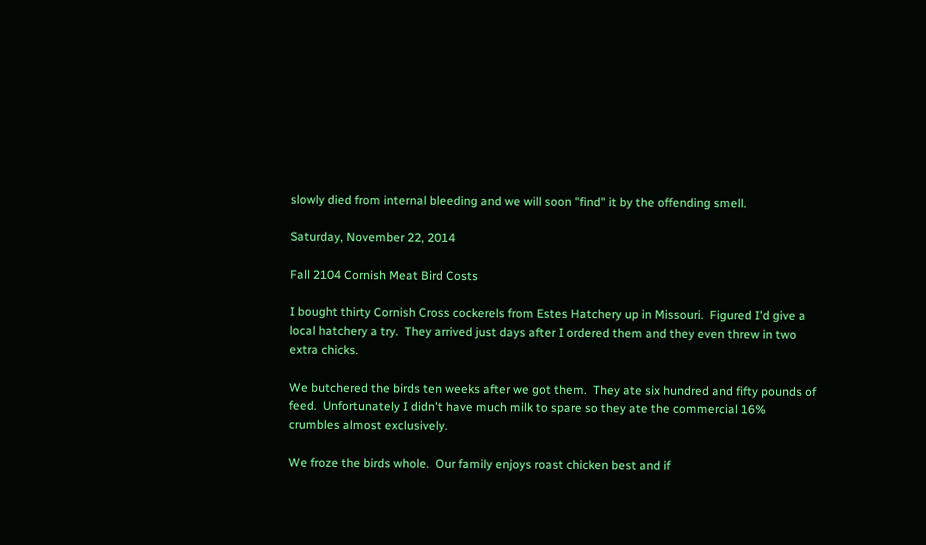slowly died from internal bleeding and we will soon "find" it by the offending smell.

Saturday, November 22, 2014

Fall 2104 Cornish Meat Bird Costs

I bought thirty Cornish Cross cockerels from Estes Hatchery up in Missouri.  Figured I'd give a local hatchery a try.  They arrived just days after I ordered them and they even threw in two extra chicks.

We butchered the birds ten weeks after we got them.  They ate six hundred and fifty pounds of feed.  Unfortunately I didn't have much milk to spare so they ate the commercial 16% crumbles almost exclusively.

We froze the birds whole.  Our family enjoys roast chicken best and if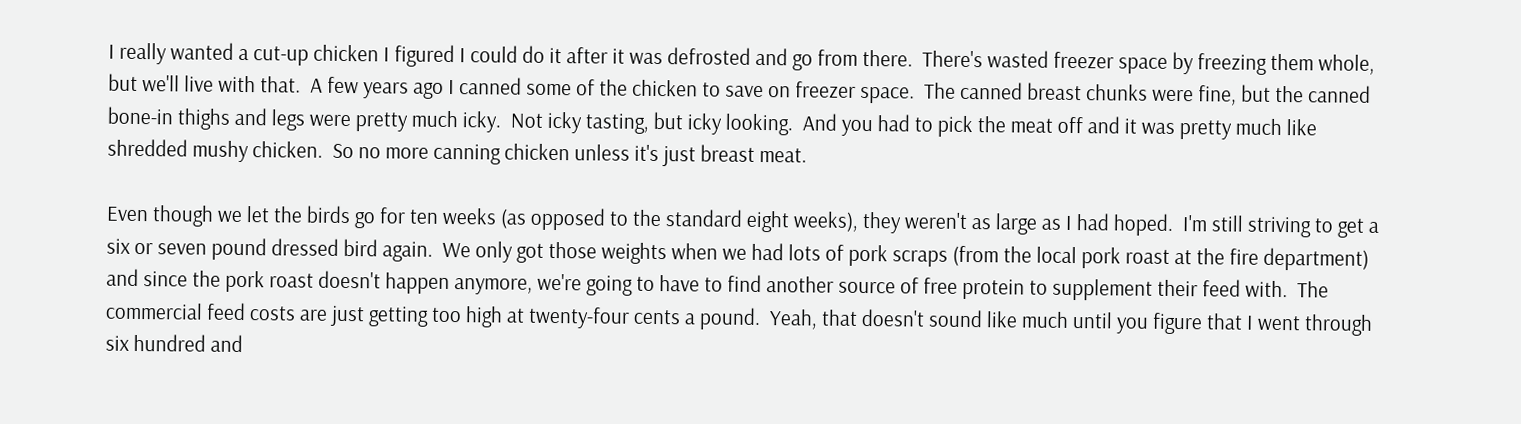I really wanted a cut-up chicken I figured I could do it after it was defrosted and go from there.  There's wasted freezer space by freezing them whole, but we'll live with that.  A few years ago I canned some of the chicken to save on freezer space.  The canned breast chunks were fine, but the canned bone-in thighs and legs were pretty much icky.  Not icky tasting, but icky looking.  And you had to pick the meat off and it was pretty much like shredded mushy chicken.  So no more canning chicken unless it's just breast meat.

Even though we let the birds go for ten weeks (as opposed to the standard eight weeks), they weren't as large as I had hoped.  I'm still striving to get a six or seven pound dressed bird again.  We only got those weights when we had lots of pork scraps (from the local pork roast at the fire department) and since the pork roast doesn't happen anymore, we're going to have to find another source of free protein to supplement their feed with.  The commercial feed costs are just getting too high at twenty-four cents a pound.  Yeah, that doesn't sound like much until you figure that I went through six hundred and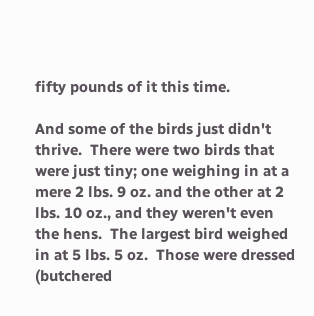fifty pounds of it this time.

And some of the birds just didn't thrive.  There were two birds that were just tiny; one weighing in at a mere 2 lbs. 9 oz. and the other at 2 lbs. 10 oz., and they weren't even the hens.  The largest bird weighed in at 5 lbs. 5 oz.  Those were dressed (butchered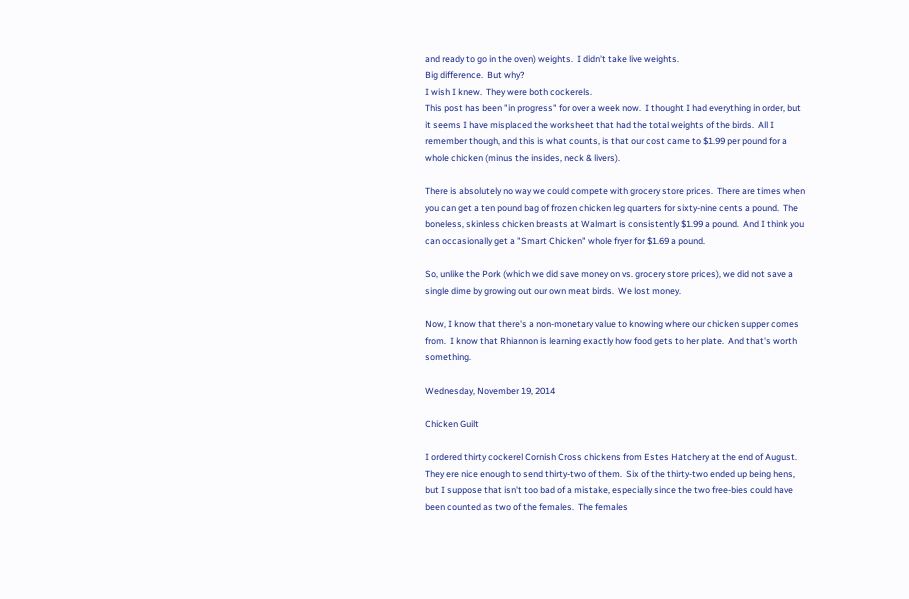and ready to go in the oven) weights.  I didn't take live weights.
Big difference.  But why?
I wish I knew.  They were both cockerels.
This post has been "in progress" for over a week now.  I thought I had everything in order, but it seems I have misplaced the worksheet that had the total weights of the birds.  All I remember though, and this is what counts, is that our cost came to $1.99 per pound for a whole chicken (minus the insides, neck & livers).

There is absolutely no way we could compete with grocery store prices.  There are times when you can get a ten pound bag of frozen chicken leg quarters for sixty-nine cents a pound.  The boneless, skinless chicken breasts at Walmart is consistently $1.99 a pound.  And I think you can occasionally get a "Smart Chicken" whole fryer for $1.69 a pound.

So, unlike the Pork (which we did save money on vs. grocery store prices), we did not save a single dime by growing out our own meat birds.  We lost money.

Now, I know that there's a non-monetary value to knowing where our chicken supper comes from.  I know that Rhiannon is learning exactly how food gets to her plate.  And that's worth something.

Wednesday, November 19, 2014

Chicken Guilt

I ordered thirty cockerel Cornish Cross chickens from Estes Hatchery at the end of August.  They ere nice enough to send thirty-two of them.  Six of the thirty-two ended up being hens, but I suppose that isn't too bad of a mistake, especially since the two free-bies could have been counted as two of the females.  The females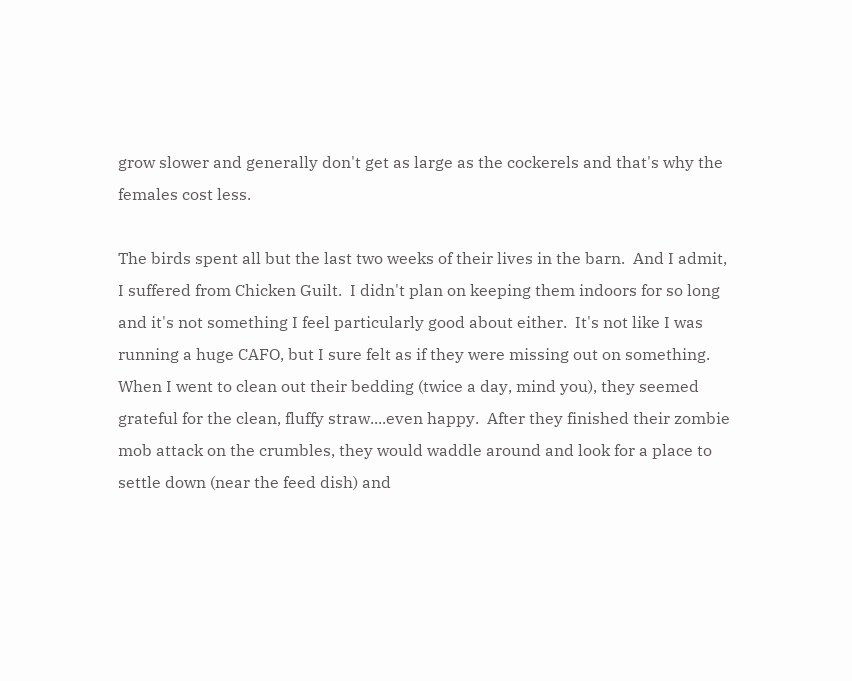grow slower and generally don't get as large as the cockerels and that's why the females cost less.

The birds spent all but the last two weeks of their lives in the barn.  And I admit, I suffered from Chicken Guilt.  I didn't plan on keeping them indoors for so long and it's not something I feel particularly good about either.  It's not like I was running a huge CAFO, but I sure felt as if they were missing out on something.  When I went to clean out their bedding (twice a day, mind you), they seemed grateful for the clean, fluffy straw....even happy.  After they finished their zombie mob attack on the crumbles, they would waddle around and look for a place to settle down (near the feed dish) and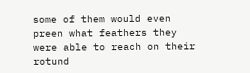some of them would even preen what feathers they were able to reach on their rotund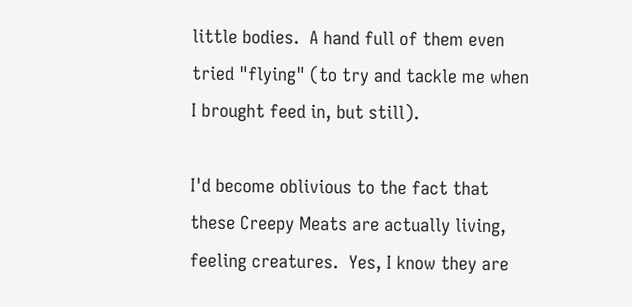little bodies.  A hand full of them even tried "flying" (to try and tackle me when I brought feed in, but still).

I'd become oblivious to the fact that these Creepy Meats are actually living, feeling creatures.  Yes, I know they are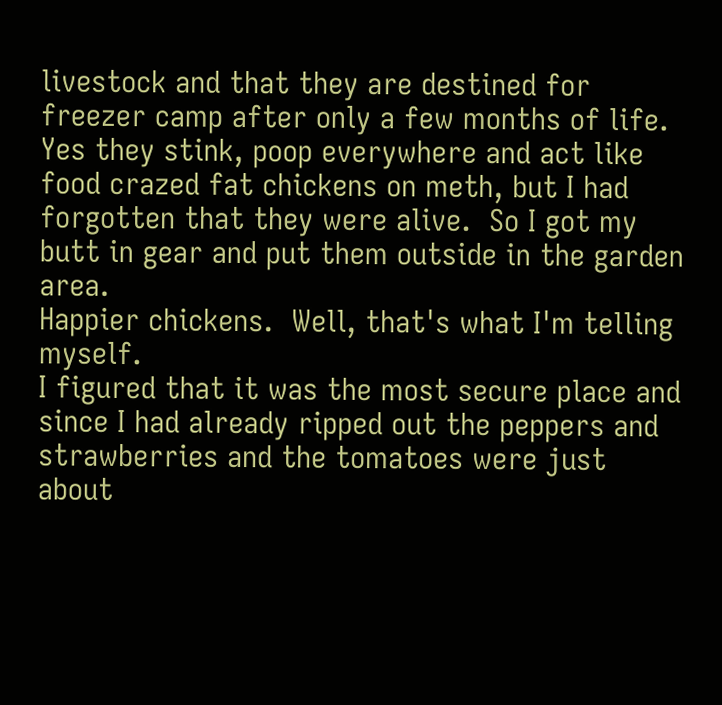livestock and that they are destined for freezer camp after only a few months of life.  Yes they stink, poop everywhere and act like food crazed fat chickens on meth, but I had forgotten that they were alive.  So I got my butt in gear and put them outside in the garden area.
Happier chickens.  Well, that's what I'm telling myself.
I figured that it was the most secure place and since I had already ripped out the peppers and strawberries and the tomatoes were just about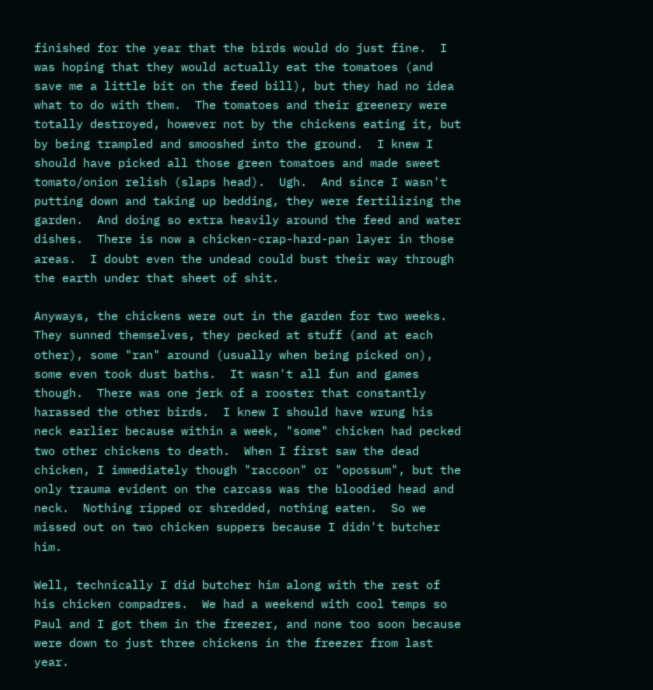finished for the year that the birds would do just fine.  I was hoping that they would actually eat the tomatoes (and save me a little bit on the feed bill), but they had no idea what to do with them.  The tomatoes and their greenery were totally destroyed, however not by the chickens eating it, but by being trampled and smooshed into the ground.  I knew I should have picked all those green tomatoes and made sweet tomato/onion relish (slaps head).  Ugh.  And since I wasn't putting down and taking up bedding, they were fertilizing the garden.  And doing so extra heavily around the feed and water dishes.  There is now a chicken-crap-hard-pan layer in those areas.  I doubt even the undead could bust their way through the earth under that sheet of shit.

Anyways, the chickens were out in the garden for two weeks.  They sunned themselves, they pecked at stuff (and at each other), some "ran" around (usually when being picked on), some even took dust baths.  It wasn't all fun and games though.  There was one jerk of a rooster that constantly harassed the other birds.  I knew I should have wrung his neck earlier because within a week, "some" chicken had pecked two other chickens to death.  When I first saw the dead chicken, I immediately though "raccoon" or "opossum", but the only trauma evident on the carcass was the bloodied head and neck.  Nothing ripped or shredded, nothing eaten.  So we missed out on two chicken suppers because I didn't butcher him.

Well, technically I did butcher him along with the rest of his chicken compadres.  We had a weekend with cool temps so Paul and I got them in the freezer, and none too soon because were down to just three chickens in the freezer from last year.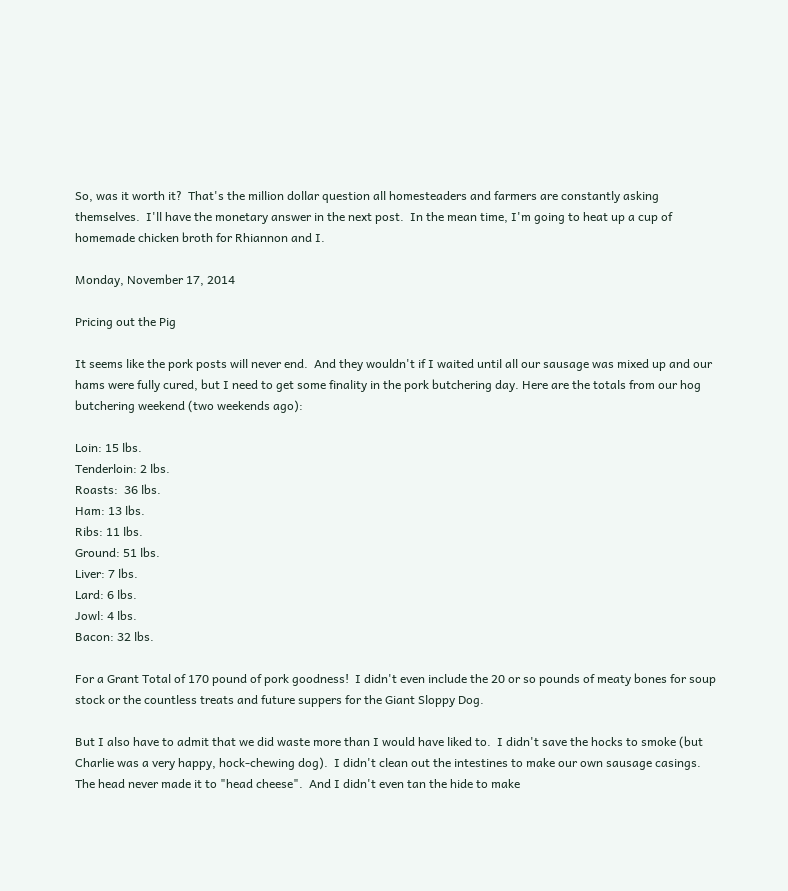So, was it worth it?  That's the million dollar question all homesteaders and farmers are constantly asking themselves.  I'll have the monetary answer in the next post.  In the mean time, I'm going to heat up a cup of homemade chicken broth for Rhiannon and I.

Monday, November 17, 2014

Pricing out the Pig

It seems like the pork posts will never end.  And they wouldn't if I waited until all our sausage was mixed up and our hams were fully cured, but I need to get some finality in the pork butchering day. Here are the totals from our hog butchering weekend (two weekends ago):

Loin: 15 lbs.
Tenderloin: 2 lbs.
Roasts:  36 lbs.
Ham: 13 lbs.
Ribs: 11 lbs.
Ground: 51 lbs.
Liver: 7 lbs.
Lard: 6 lbs.
Jowl: 4 lbs.
Bacon: 32 lbs.

For a Grant Total of 170 pound of pork goodness!  I didn't even include the 20 or so pounds of meaty bones for soup stock or the countless treats and future suppers for the Giant Sloppy Dog.

But I also have to admit that we did waste more than I would have liked to.  I didn't save the hocks to smoke (but Charlie was a very happy, hock-chewing dog).  I didn't clean out the intestines to make our own sausage casings.  The head never made it to "head cheese".  And I didn't even tan the hide to make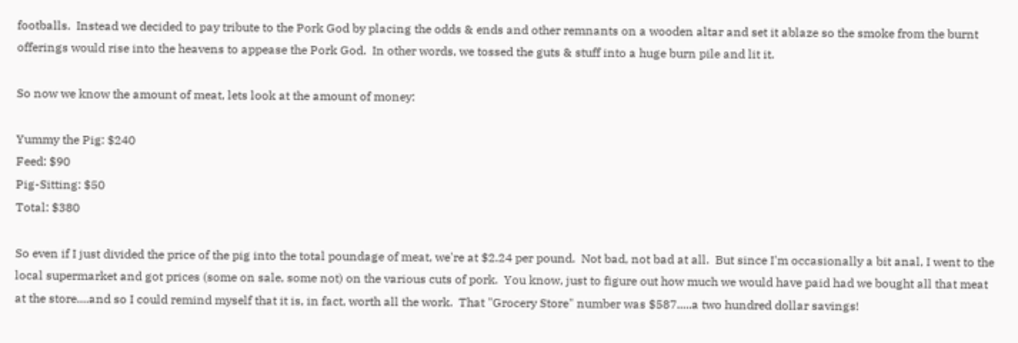footballs.  Instead we decided to pay tribute to the Pork God by placing the odds & ends and other remnants on a wooden altar and set it ablaze so the smoke from the burnt offerings would rise into the heavens to appease the Pork God.  In other words, we tossed the guts & stuff into a huge burn pile and lit it.

So now we know the amount of meat, lets look at the amount of money:

Yummy the Pig: $240
Feed: $90
Pig-Sitting: $50
Total: $380

So even if I just divided the price of the pig into the total poundage of meat, we're at $2.24 per pound.  Not bad, not bad at all.  But since I'm occasionally a bit anal, I went to the local supermarket and got prices (some on sale, some not) on the various cuts of pork.  You know, just to figure out how much we would have paid had we bought all that meat at the store....and so I could remind myself that it is, in fact, worth all the work.  That "Grocery Store" number was $587.....a two hundred dollar savings!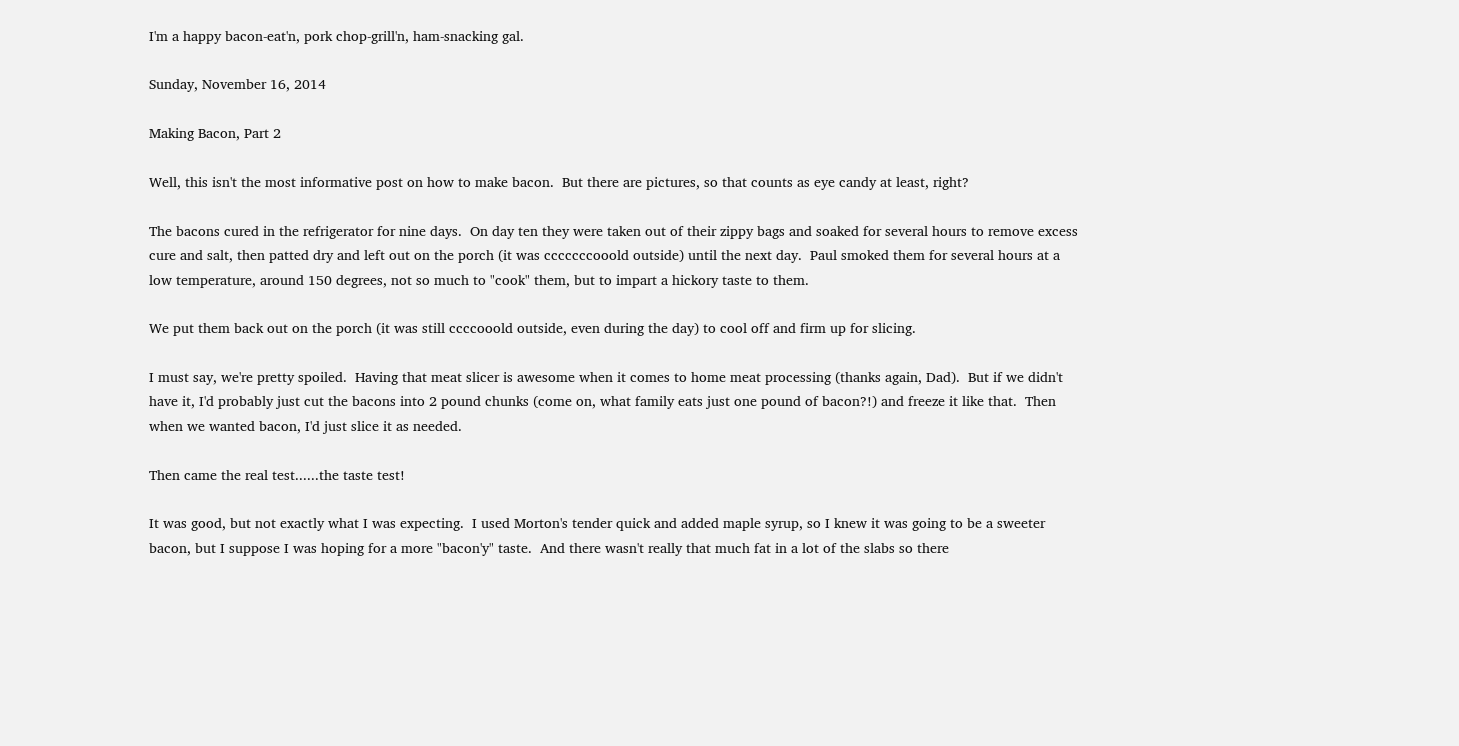I'm a happy bacon-eat'n, pork chop-grill'n, ham-snacking gal.

Sunday, November 16, 2014

Making Bacon, Part 2

Well, this isn't the most informative post on how to make bacon.  But there are pictures, so that counts as eye candy at least, right?

The bacons cured in the refrigerator for nine days.  On day ten they were taken out of their zippy bags and soaked for several hours to remove excess cure and salt, then patted dry and left out on the porch (it was cccccccooold outside) until the next day.  Paul smoked them for several hours at a low temperature, around 150 degrees, not so much to "cook" them, but to impart a hickory taste to them.

We put them back out on the porch (it was still ccccooold outside, even during the day) to cool off and firm up for slicing.

I must say, we're pretty spoiled.  Having that meat slicer is awesome when it comes to home meat processing (thanks again, Dad).  But if we didn't have it, I'd probably just cut the bacons into 2 pound chunks (come on, what family eats just one pound of bacon?!) and freeze it like that.  Then when we wanted bacon, I'd just slice it as needed.

Then came the real test......the taste test!

It was good, but not exactly what I was expecting.  I used Morton's tender quick and added maple syrup, so I knew it was going to be a sweeter bacon, but I suppose I was hoping for a more "bacon'y" taste.  And there wasn't really that much fat in a lot of the slabs so there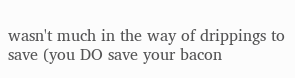wasn't much in the way of drippings to save (you DO save your bacon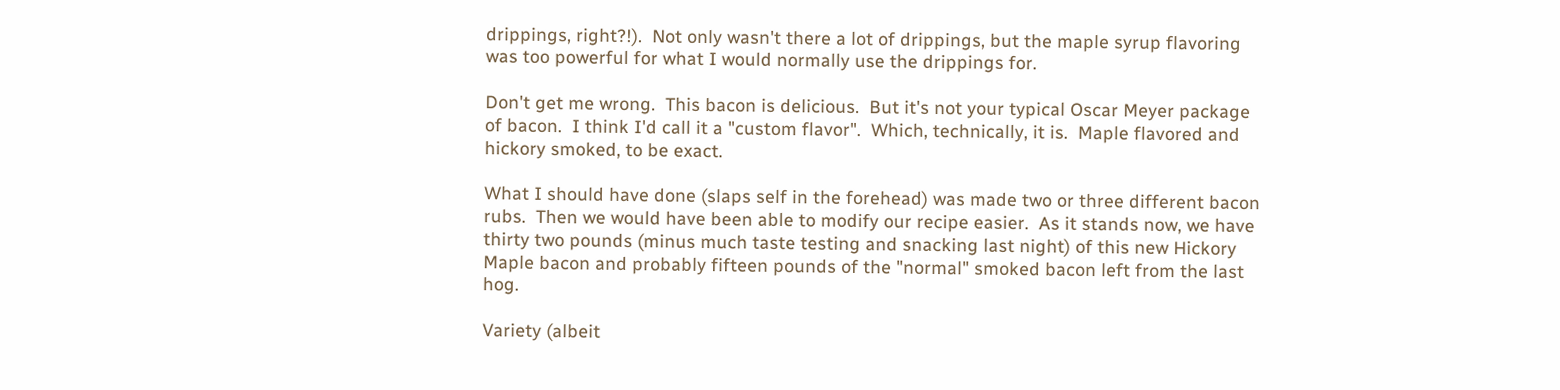drippings, right?!).  Not only wasn't there a lot of drippings, but the maple syrup flavoring was too powerful for what I would normally use the drippings for.

Don't get me wrong.  This bacon is delicious.  But it's not your typical Oscar Meyer package of bacon.  I think I'd call it a "custom flavor".  Which, technically, it is.  Maple flavored and hickory smoked, to be exact.

What I should have done (slaps self in the forehead) was made two or three different bacon rubs.  Then we would have been able to modify our recipe easier.  As it stands now, we have thirty two pounds (minus much taste testing and snacking last night) of this new Hickory Maple bacon and probably fifteen pounds of the "normal" smoked bacon left from the last hog.

Variety (albeit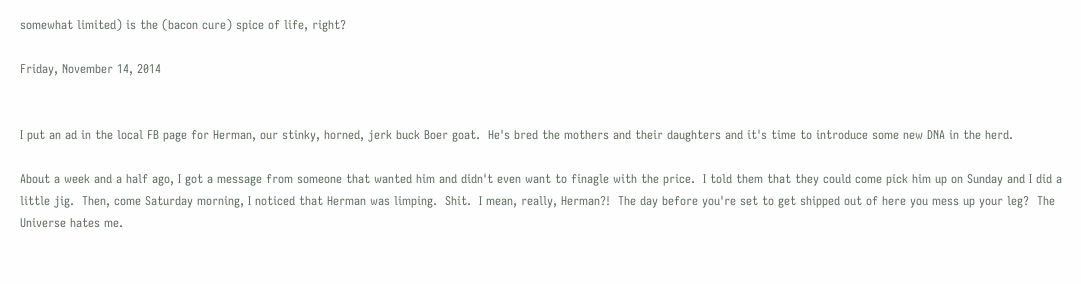somewhat limited) is the (bacon cure) spice of life, right?

Friday, November 14, 2014


I put an ad in the local FB page for Herman, our stinky, horned, jerk buck Boer goat.  He's bred the mothers and their daughters and it's time to introduce some new DNA in the herd.

About a week and a half ago, I got a message from someone that wanted him and didn't even want to finagle with the price.  I told them that they could come pick him up on Sunday and I did a little jig.  Then, come Saturday morning, I noticed that Herman was limping.  Shit.  I mean, really, Herman?!  The day before you're set to get shipped out of here you mess up your leg?  The Universe hates me.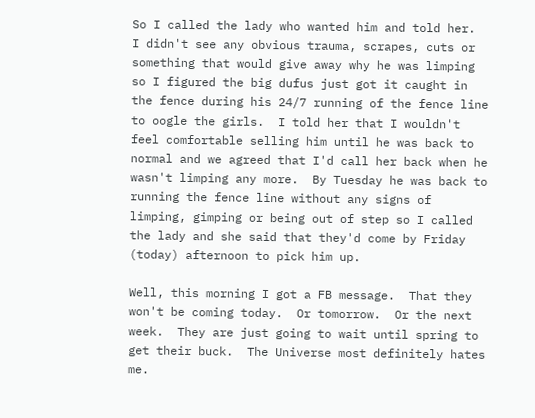So I called the lady who wanted him and told her.  I didn't see any obvious trauma, scrapes, cuts or something that would give away why he was limping so I figured the big dufus just got it caught in the fence during his 24/7 running of the fence line to oogle the girls.  I told her that I wouldn't feel comfortable selling him until he was back to normal and we agreed that I'd call her back when he wasn't limping any more.  By Tuesday he was back to running the fence line without any signs of limping, gimping or being out of step so I called the lady and she said that they'd come by Friday (today) afternoon to pick him up.

Well, this morning I got a FB message.  That they won't be coming today.  Or tomorrow.  Or the next week.  They are just going to wait until spring to get their buck.  The Universe most definitely hates me.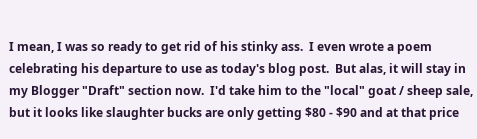I mean, I was so ready to get rid of his stinky ass.  I even wrote a poem celebrating his departure to use as today's blog post.  But alas, it will stay in my Blogger "Draft" section now.  I'd take him to the "local" goat / sheep sale, but it looks like slaughter bucks are only getting $80 - $90 and at that price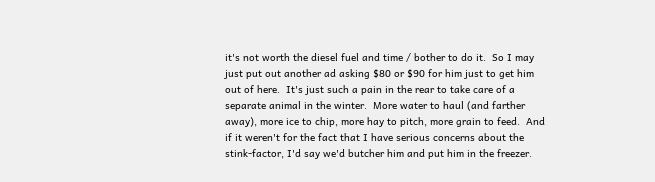it's not worth the diesel fuel and time / bother to do it.  So I may just put out another ad asking $80 or $90 for him just to get him out of here.  It's just such a pain in the rear to take care of a separate animal in the winter.  More water to haul (and farther away), more ice to chip, more hay to pitch, more grain to feed.  And if it weren't for the fact that I have serious concerns about the stink-factor, I'd say we'd butcher him and put him in the freezer.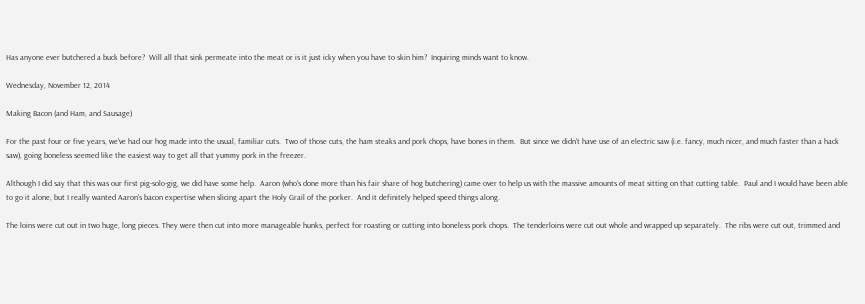Has anyone ever butchered a buck before?  Will all that sink permeate into the meat or is it just icky when you have to skin him?  Inquiring minds want to know.

Wednesday, November 12, 2014

Making Bacon (and Ham, and Sausage)

For the past four or five years, we've had our hog made into the usual, familiar cuts.  Two of those cuts, the ham steaks and pork chops, have bones in them.  But since we didn't have use of an electric saw (i.e. fancy, much nicer, and much faster than a hack saw), going boneless seemed like the easiest way to get all that yummy pork in the freezer.

Although I did say that this was our first pig-solo-gig, we did have some help.  Aaron (who's done more than his fair share of hog butchering) came over to help us with the massive amounts of meat sitting on that cutting table.  Paul and I would have been able to go it alone, but I really wanted Aaron's bacon expertise when slicing apart the Holy Grail of the porker.  And it definitely helped speed things along.

The loins were cut out in two huge, long pieces. They were then cut into more manageable hunks, perfect for roasting or cutting into boneless pork chops.  The tenderloins were cut out whole and wrapped up separately.  The ribs were cut out, trimmed and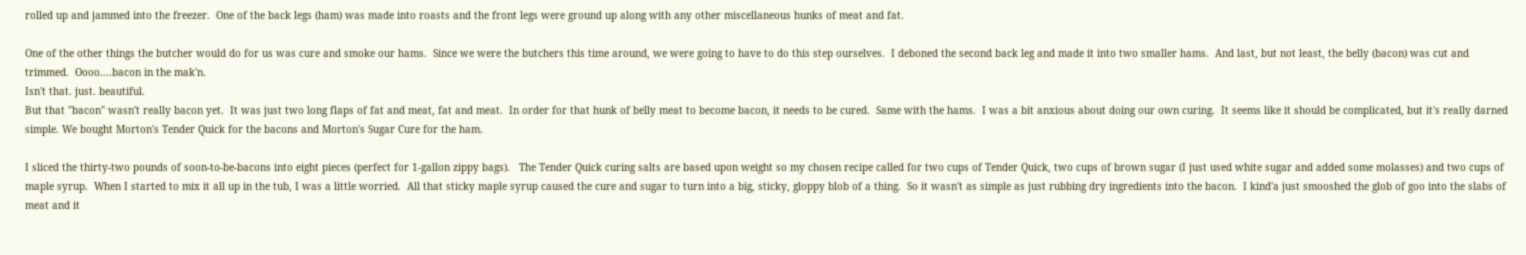rolled up and jammed into the freezer.  One of the back legs (ham) was made into roasts and the front legs were ground up along with any other miscellaneous hunks of meat and fat.

One of the other things the butcher would do for us was cure and smoke our hams.  Since we were the butchers this time around, we were going to have to do this step ourselves.  I deboned the second back leg and made it into two smaller hams.  And last, but not least, the belly (bacon) was cut and trimmed.  Oooo....bacon in the mak'n.
Isn't that. just. beautiful.
But that "bacon" wasn't really bacon yet.  It was just two long flaps of fat and meat, fat and meat.  In order for that hunk of belly meat to become bacon, it needs to be cured.  Same with the hams.  I was a bit anxious about doing our own curing.  It seems like it should be complicated, but it's really darned simple. We bought Morton's Tender Quick for the bacons and Morton's Sugar Cure for the ham.

I sliced the thirty-two pounds of soon-to-be-bacons into eight pieces (perfect for 1-gallon zippy bags).   The Tender Quick curing salts are based upon weight so my chosen recipe called for two cups of Tender Quick, two cups of brown sugar (I just used white sugar and added some molasses) and two cups of maple syrup.  When I started to mix it all up in the tub, I was a little worried.  All that sticky maple syrup caused the cure and sugar to turn into a big, sticky, gloppy blob of a thing.  So it wasn't as simple as just rubbing dry ingredients into the bacon.  I kind'a just smooshed the glob of goo into the slabs of meat and it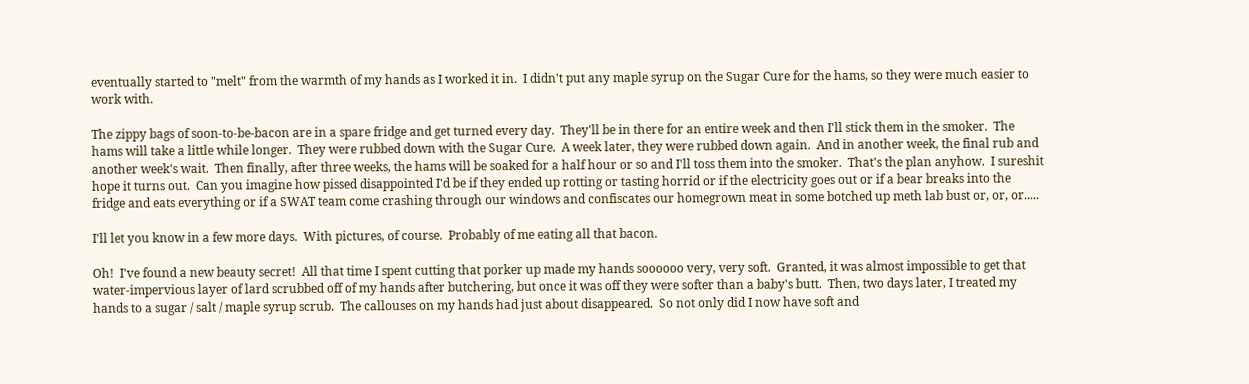eventually started to "melt" from the warmth of my hands as I worked it in.  I didn't put any maple syrup on the Sugar Cure for the hams, so they were much easier to work with.

The zippy bags of soon-to-be-bacon are in a spare fridge and get turned every day.  They'll be in there for an entire week and then I'll stick them in the smoker.  The hams will take a little while longer.  They were rubbed down with the Sugar Cure.  A week later, they were rubbed down again.  And in another week, the final rub and another week's wait.  Then finally, after three weeks, the hams will be soaked for a half hour or so and I'll toss them into the smoker.  That's the plan anyhow.  I sureshit hope it turns out.  Can you imagine how pissed disappointed I'd be if they ended up rotting or tasting horrid or if the electricity goes out or if a bear breaks into the fridge and eats everything or if a SWAT team come crashing through our windows and confiscates our homegrown meat in some botched up meth lab bust or, or, or.....

I'll let you know in a few more days.  With pictures, of course.  Probably of me eating all that bacon.

Oh!  I've found a new beauty secret!  All that time I spent cutting that porker up made my hands soooooo very, very soft.  Granted, it was almost impossible to get that water-impervious layer of lard scrubbed off of my hands after butchering, but once it was off they were softer than a baby's butt.  Then, two days later, I treated my hands to a sugar / salt / maple syrup scrub.  The callouses on my hands had just about disappeared.  So not only did I now have soft and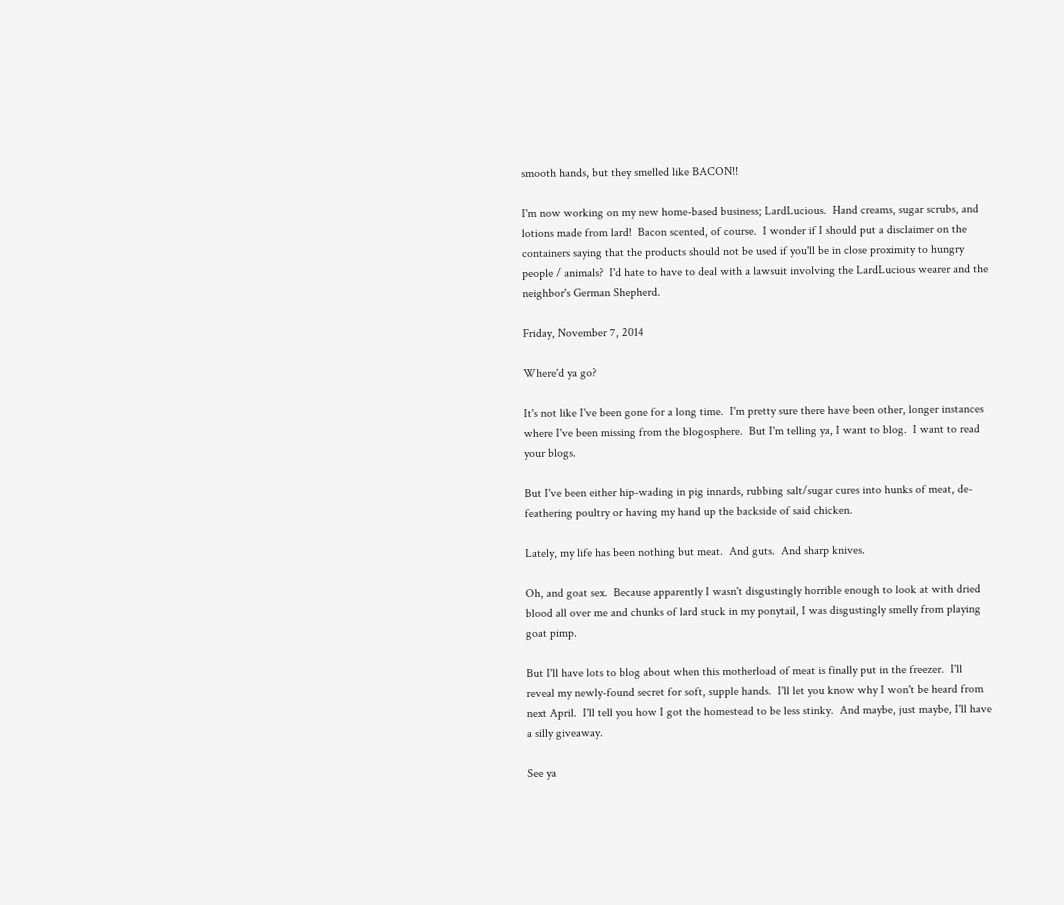smooth hands, but they smelled like BACON!!

I'm now working on my new home-based business; LardLucious.  Hand creams, sugar scrubs, and lotions made from lard!  Bacon scented, of course.  I wonder if I should put a disclaimer on the containers saying that the products should not be used if you'll be in close proximity to hungry people / animals?  I'd hate to have to deal with a lawsuit involving the LardLucious wearer and the neighbor's German Shepherd.

Friday, November 7, 2014

Where'd ya go?

It's not like I've been gone for a long time.  I'm pretty sure there have been other, longer instances where I've been missing from the blogosphere.  But I'm telling ya, I want to blog.  I want to read your blogs.

But I've been either hip-wading in pig innards, rubbing salt/sugar cures into hunks of meat, de-feathering poultry or having my hand up the backside of said chicken.

Lately, my life has been nothing but meat.  And guts.  And sharp knives.

Oh, and goat sex.  Because apparently I wasn't disgustingly horrible enough to look at with dried blood all over me and chunks of lard stuck in my ponytail, I was disgustingly smelly from playing goat pimp.

But I'll have lots to blog about when this motherload of meat is finally put in the freezer.  I'll reveal my newly-found secret for soft, supple hands.  I'll let you know why I won't be heard from next April.  I'll tell you how I got the homestead to be less stinky.  And maybe, just maybe, I'll have a silly giveaway.

See ya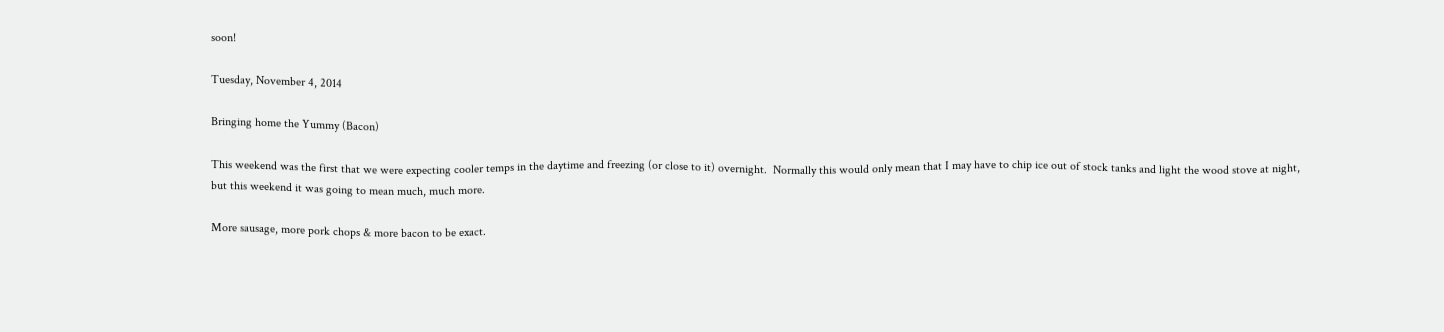soon!

Tuesday, November 4, 2014

Bringing home the Yummy (Bacon)

This weekend was the first that we were expecting cooler temps in the daytime and freezing (or close to it) overnight.  Normally this would only mean that I may have to chip ice out of stock tanks and light the wood stove at night, but this weekend it was going to mean much, much more.

More sausage, more pork chops & more bacon to be exact.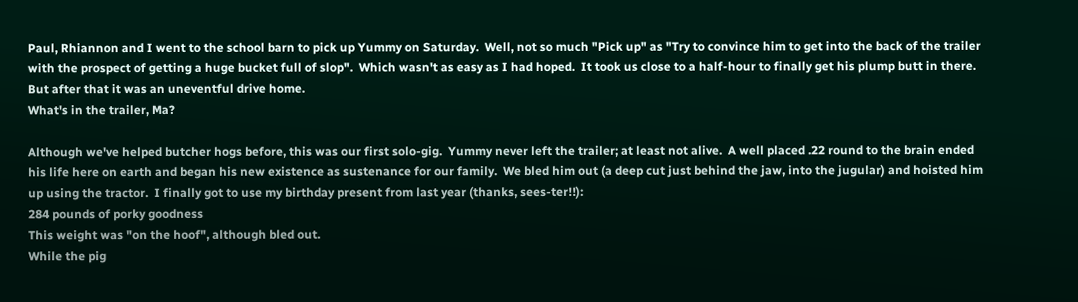Paul, Rhiannon and I went to the school barn to pick up Yummy on Saturday.  Well, not so much "Pick up" as "Try to convince him to get into the back of the trailer with the prospect of getting a huge bucket full of slop".  Which wasn't as easy as I had hoped.  It took us close to a half-hour to finally get his plump butt in there.  But after that it was an uneventful drive home.
What's in the trailer, Ma?

Although we've helped butcher hogs before, this was our first solo-gig.  Yummy never left the trailer; at least not alive.  A well placed .22 round to the brain ended his life here on earth and began his new existence as sustenance for our family.  We bled him out (a deep cut just behind the jaw, into the jugular) and hoisted him up using the tractor.  I finally got to use my birthday present from last year (thanks, sees-ter!!):
284 pounds of porky goodness
This weight was "on the hoof", although bled out.
While the pig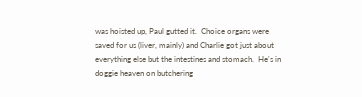was hoisted up, Paul gutted it.  Choice organs were saved for us (liver, mainly) and Charlie got just about everything else but the intestines and stomach.  He's in doggie heaven on butchering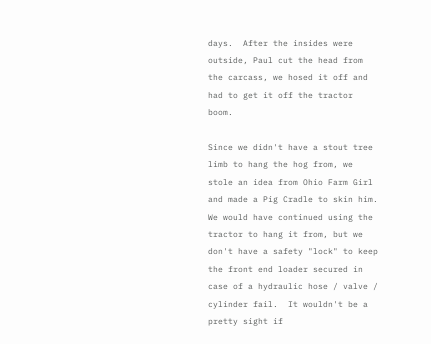days.  After the insides were outside, Paul cut the head from the carcass, we hosed it off and had to get it off the tractor boom.

Since we didn't have a stout tree limb to hang the hog from, we stole an idea from Ohio Farm Girl and made a Pig Cradle to skin him.  We would have continued using the tractor to hang it from, but we don't have a safety "lock" to keep the front end loader secured in case of a hydraulic hose / valve / cylinder fail.  It wouldn't be a pretty sight if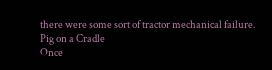there were some sort of tractor mechanical failure.
Pig on a Cradle
Once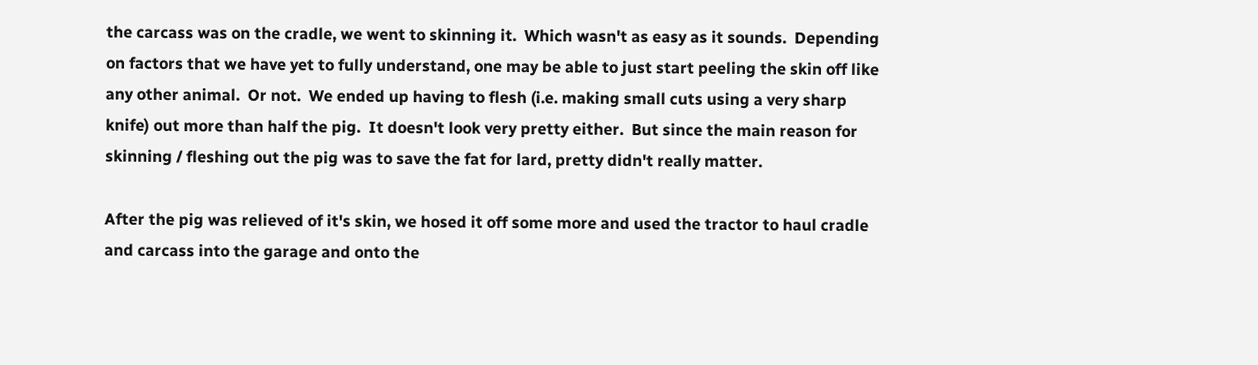the carcass was on the cradle, we went to skinning it.  Which wasn't as easy as it sounds.  Depending on factors that we have yet to fully understand, one may be able to just start peeling the skin off like any other animal.  Or not.  We ended up having to flesh (i.e. making small cuts using a very sharp knife) out more than half the pig.  It doesn't look very pretty either.  But since the main reason for skinning / fleshing out the pig was to save the fat for lard, pretty didn't really matter.

After the pig was relieved of it's skin, we hosed it off some more and used the tractor to haul cradle and carcass into the garage and onto the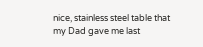nice, stainless steel table that my Dad gave me last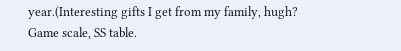year.(Interesting gifts I get from my family, hugh?  Game scale, SS table.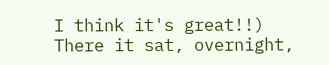I think it's great!!)  There it sat, overnight,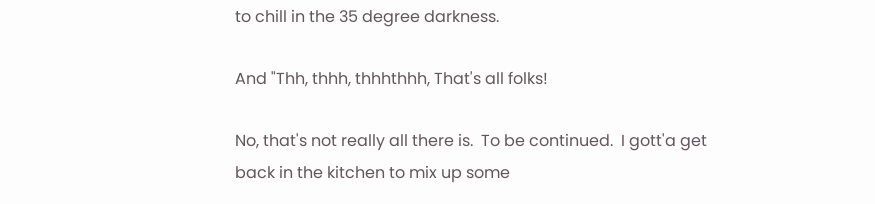to chill in the 35 degree darkness.

And "Thh, thhh, thhhthhh, That's all folks!

No, that's not really all there is.  To be continued.  I gott'a get back in the kitchen to mix up some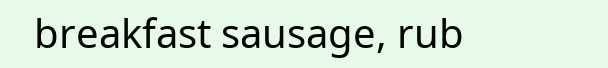breakfast sausage, rub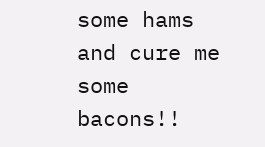some hams and cure me some bacons!!